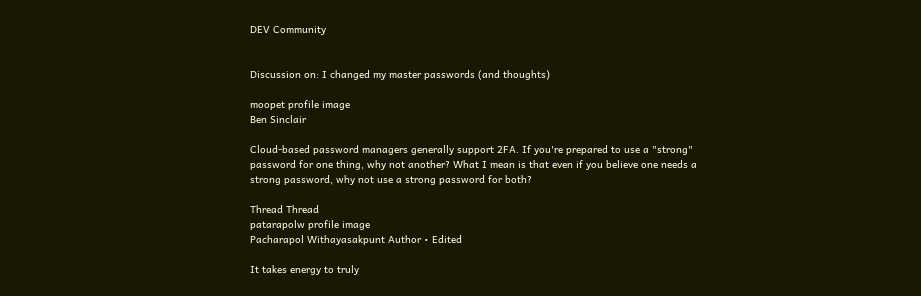DEV Community


Discussion on: I changed my master passwords (and thoughts)

moopet profile image
Ben Sinclair

Cloud-based password managers generally support 2FA. If you're prepared to use a "strong" password for one thing, why not another? What I mean is that even if you believe one needs a strong password, why not use a strong password for both?

Thread Thread
patarapolw profile image
Pacharapol Withayasakpunt Author • Edited

It takes energy to truly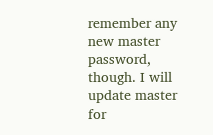remember any new master password, though. I will update master for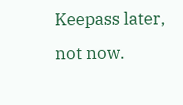Keepass later, not now.